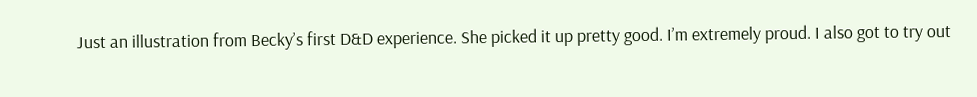Just an illustration from Becky’s first D&D experience. She picked it up pretty good. I’m extremely proud. I also got to try out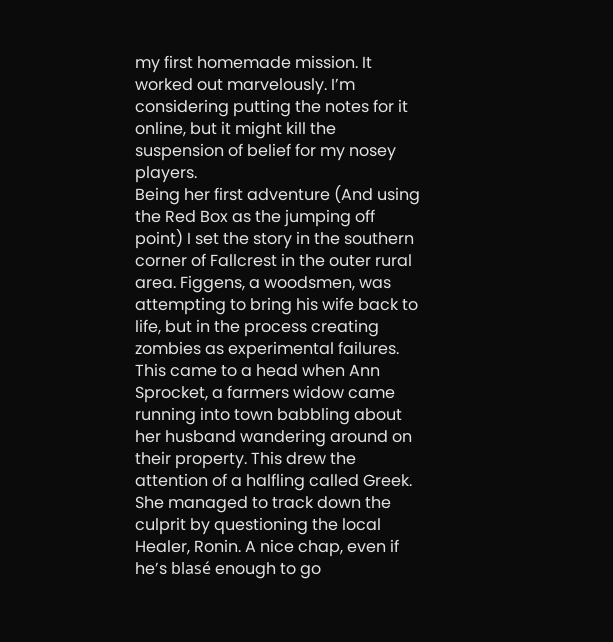my first homemade mission. It worked out marvelously. I’m considering putting the notes for it online, but it might kill the suspension of belief for my nosey players.
Being her first adventure (And using the Red Box as the jumping off point) I set the story in the southern corner of Fallcrest in the outer rural area. Figgens, a woodsmen, was attempting to bring his wife back to life, but in the process creating zombies as experimental failures. This came to a head when Ann Sprocket, a farmers widow came running into town babbling about her husband wandering around on their property. This drew the attention of a halfling called Greek. She managed to track down the culprit by questioning the local Healer, Ronin. A nice chap, even if he’s blasé enough to go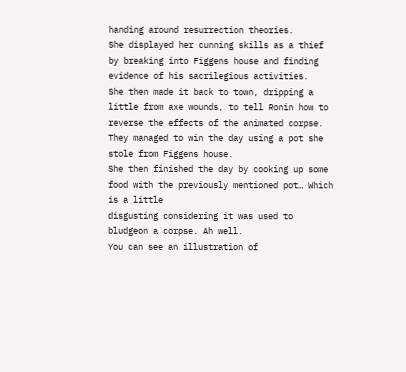handing around resurrection theories.
She displayed her cunning skills as a thief by breaking into Figgens house and finding evidence of his sacrilegious activities.
She then made it back to town, dripping a little from axe wounds, to tell Ronin how to reverse the effects of the animated corpse. They managed to win the day using a pot she stole from Figgens house.
She then finished the day by cooking up some food with the previously mentioned pot… Which is a little
disgusting considering it was used to bludgeon a corpse. Ah well.
You can see an illustration of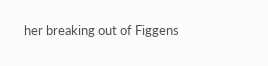her breaking out of Figgens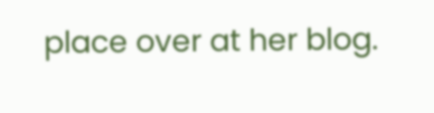place over at her blog.